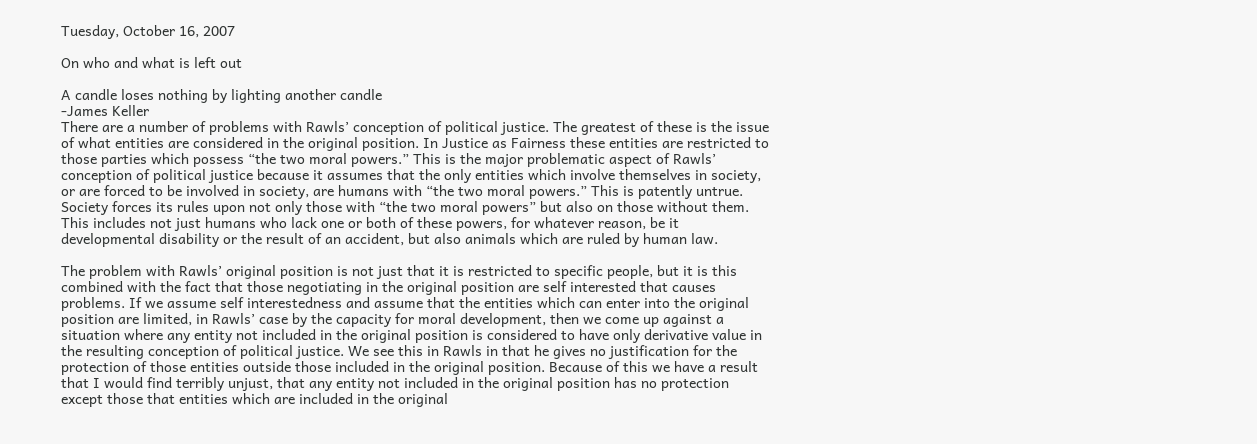Tuesday, October 16, 2007

On who and what is left out

A candle loses nothing by lighting another candle
-James Keller
There are a number of problems with Rawls’ conception of political justice. The greatest of these is the issue of what entities are considered in the original position. In Justice as Fairness these entities are restricted to those parties which possess “the two moral powers.” This is the major problematic aspect of Rawls’ conception of political justice because it assumes that the only entities which involve themselves in society, or are forced to be involved in society, are humans with “the two moral powers.” This is patently untrue. Society forces its rules upon not only those with “the two moral powers” but also on those without them. This includes not just humans who lack one or both of these powers, for whatever reason, be it developmental disability or the result of an accident, but also animals which are ruled by human law.

The problem with Rawls’ original position is not just that it is restricted to specific people, but it is this combined with the fact that those negotiating in the original position are self interested that causes problems. If we assume self interestedness and assume that the entities which can enter into the original position are limited, in Rawls’ case by the capacity for moral development, then we come up against a situation where any entity not included in the original position is considered to have only derivative value in the resulting conception of political justice. We see this in Rawls in that he gives no justification for the protection of those entities outside those included in the original position. Because of this we have a result that I would find terribly unjust, that any entity not included in the original position has no protection except those that entities which are included in the original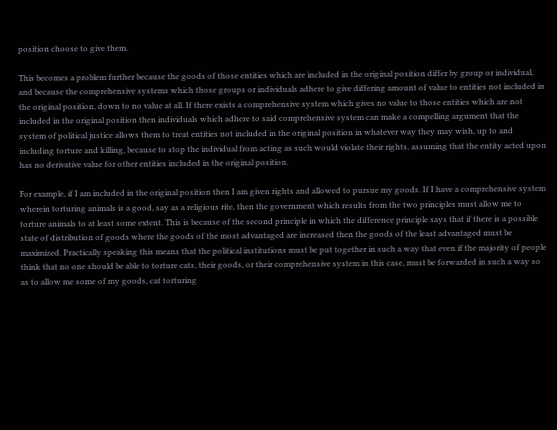position choose to give them.

This becomes a problem further because the goods of those entities which are included in the original position differ by group or individual, and because the comprehensive systems which those groups or individuals adhere to give differing amount of value to entities not included in the original position, down to no value at all. If there exists a comprehensive system which gives no value to those entities which are not included in the original position then individuals which adhere to said comprehensive system can make a compelling argument that the system of political justice allows them to treat entities not included in the original position in whatever way they may wish, up to and including torture and killing, because to stop the individual from acting as such would violate their rights, assuming that the entity acted upon has no derivative value for other entities included in the original position.

For example, if I am included in the original position then I am given rights and allowed to pursue my goods. If I have a comprehensive system wherein torturing animals is a good, say as a religious rite, then the government which results from the two principles must allow me to torture animals to at least some extent. This is because of the second principle in which the difference principle says that if there is a possible state of distribution of goods where the goods of the most advantaged are increased then the goods of the least advantaged must be maximized. Practically speaking this means that the political institutions must be put together in such a way that even if the majority of people think that no one should be able to torture cats, their goods, or their comprehensive system in this case, must be forwarded in such a way so as to allow me some of my goods, cat torturing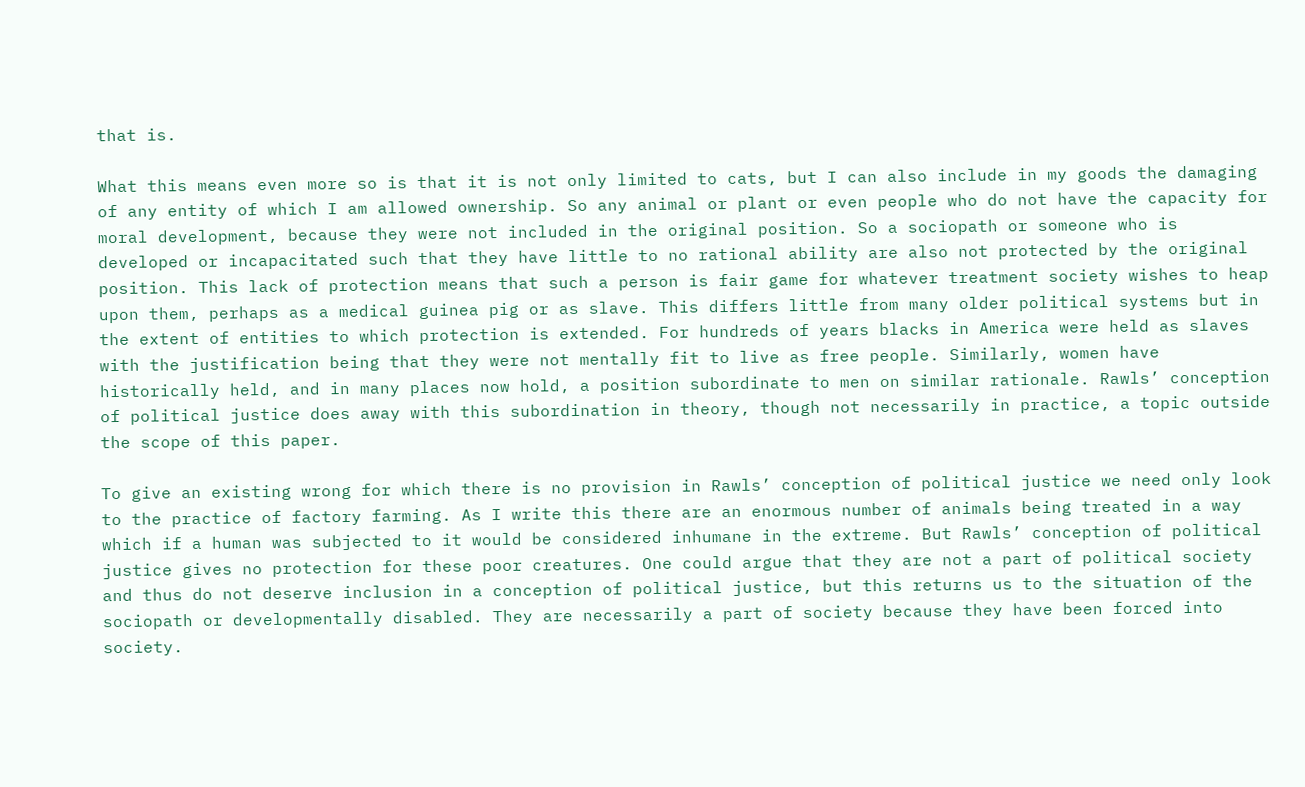that is.

What this means even more so is that it is not only limited to cats, but I can also include in my goods the damaging of any entity of which I am allowed ownership. So any animal or plant or even people who do not have the capacity for moral development, because they were not included in the original position. So a sociopath or someone who is developed or incapacitated such that they have little to no rational ability are also not protected by the original position. This lack of protection means that such a person is fair game for whatever treatment society wishes to heap upon them, perhaps as a medical guinea pig or as slave. This differs little from many older political systems but in the extent of entities to which protection is extended. For hundreds of years blacks in America were held as slaves with the justification being that they were not mentally fit to live as free people. Similarly, women have historically held, and in many places now hold, a position subordinate to men on similar rationale. Rawls’ conception of political justice does away with this subordination in theory, though not necessarily in practice, a topic outside the scope of this paper.

To give an existing wrong for which there is no provision in Rawls’ conception of political justice we need only look to the practice of factory farming. As I write this there are an enormous number of animals being treated in a way which if a human was subjected to it would be considered inhumane in the extreme. But Rawls’ conception of political justice gives no protection for these poor creatures. One could argue that they are not a part of political society and thus do not deserve inclusion in a conception of political justice, but this returns us to the situation of the sociopath or developmentally disabled. They are necessarily a part of society because they have been forced into society.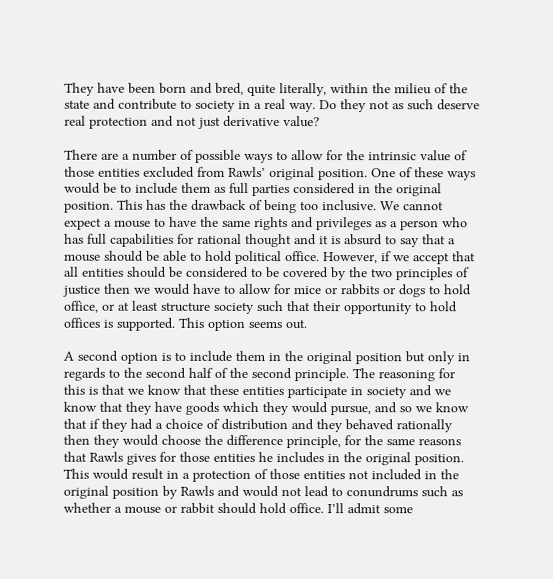They have been born and bred, quite literally, within the milieu of the state and contribute to society in a real way. Do they not as such deserve real protection and not just derivative value?

There are a number of possible ways to allow for the intrinsic value of those entities excluded from Rawls’ original position. One of these ways would be to include them as full parties considered in the original position. This has the drawback of being too inclusive. We cannot expect a mouse to have the same rights and privileges as a person who has full capabilities for rational thought and it is absurd to say that a mouse should be able to hold political office. However, if we accept that all entities should be considered to be covered by the two principles of justice then we would have to allow for mice or rabbits or dogs to hold office, or at least structure society such that their opportunity to hold offices is supported. This option seems out.

A second option is to include them in the original position but only in regards to the second half of the second principle. The reasoning for this is that we know that these entities participate in society and we know that they have goods which they would pursue, and so we know that if they had a choice of distribution and they behaved rationally then they would choose the difference principle, for the same reasons that Rawls gives for those entities he includes in the original position. This would result in a protection of those entities not included in the original position by Rawls and would not lead to conundrums such as whether a mouse or rabbit should hold office. I’ll admit some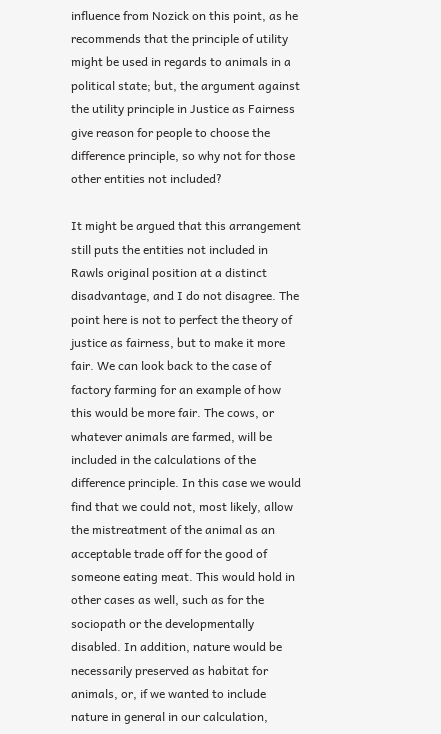influence from Nozick on this point, as he recommends that the principle of utility might be used in regards to animals in a political state; but, the argument against the utility principle in Justice as Fairness give reason for people to choose the difference principle, so why not for those other entities not included?

It might be argued that this arrangement still puts the entities not included in Rawls original position at a distinct disadvantage, and I do not disagree. The point here is not to perfect the theory of justice as fairness, but to make it more fair. We can look back to the case of factory farming for an example of how this would be more fair. The cows, or whatever animals are farmed, will be included in the calculations of the difference principle. In this case we would find that we could not, most likely, allow the mistreatment of the animal as an acceptable trade off for the good of someone eating meat. This would hold in other cases as well, such as for the sociopath or the developmentally disabled. In addition, nature would be necessarily preserved as habitat for animals, or, if we wanted to include nature in general in our calculation,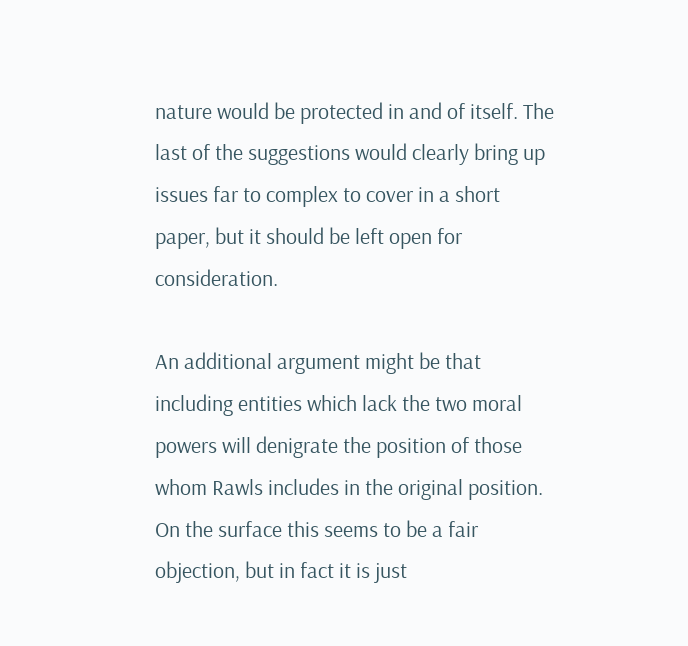nature would be protected in and of itself. The last of the suggestions would clearly bring up issues far to complex to cover in a short paper, but it should be left open for consideration.

An additional argument might be that including entities which lack the two moral powers will denigrate the position of those whom Rawls includes in the original position. On the surface this seems to be a fair objection, but in fact it is just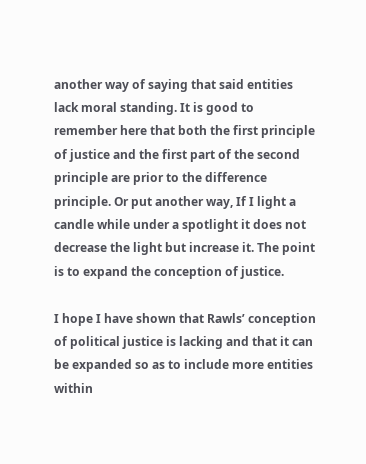another way of saying that said entities lack moral standing. It is good to remember here that both the first principle of justice and the first part of the second principle are prior to the difference principle. Or put another way, If I light a candle while under a spotlight it does not decrease the light but increase it. The point is to expand the conception of justice.

I hope I have shown that Rawls’ conception of political justice is lacking and that it can be expanded so as to include more entities within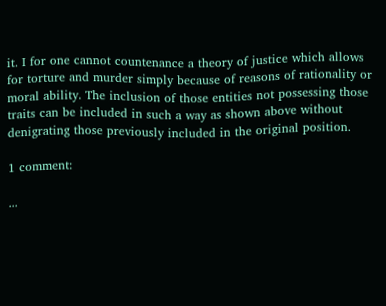it. I for one cannot countenance a theory of justice which allows for torture and murder simply because of reasons of rationality or moral ability. The inclusion of those entities not possessing those traits can be included in such a way as shown above without denigrating those previously included in the original position.

1 comment:

...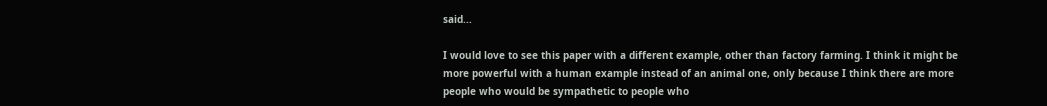said...

I would love to see this paper with a different example, other than factory farming. I think it might be more powerful with a human example instead of an animal one, only because I think there are more people who would be sympathetic to people who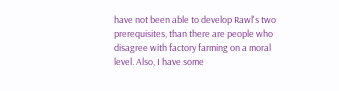have not been able to develop Rawl's two prerequisites, than there are people who disagree with factory farming on a moral level. Also, I have some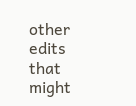other edits that might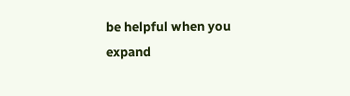be helpful when you expand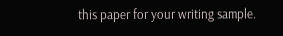this paper for your writing sample.